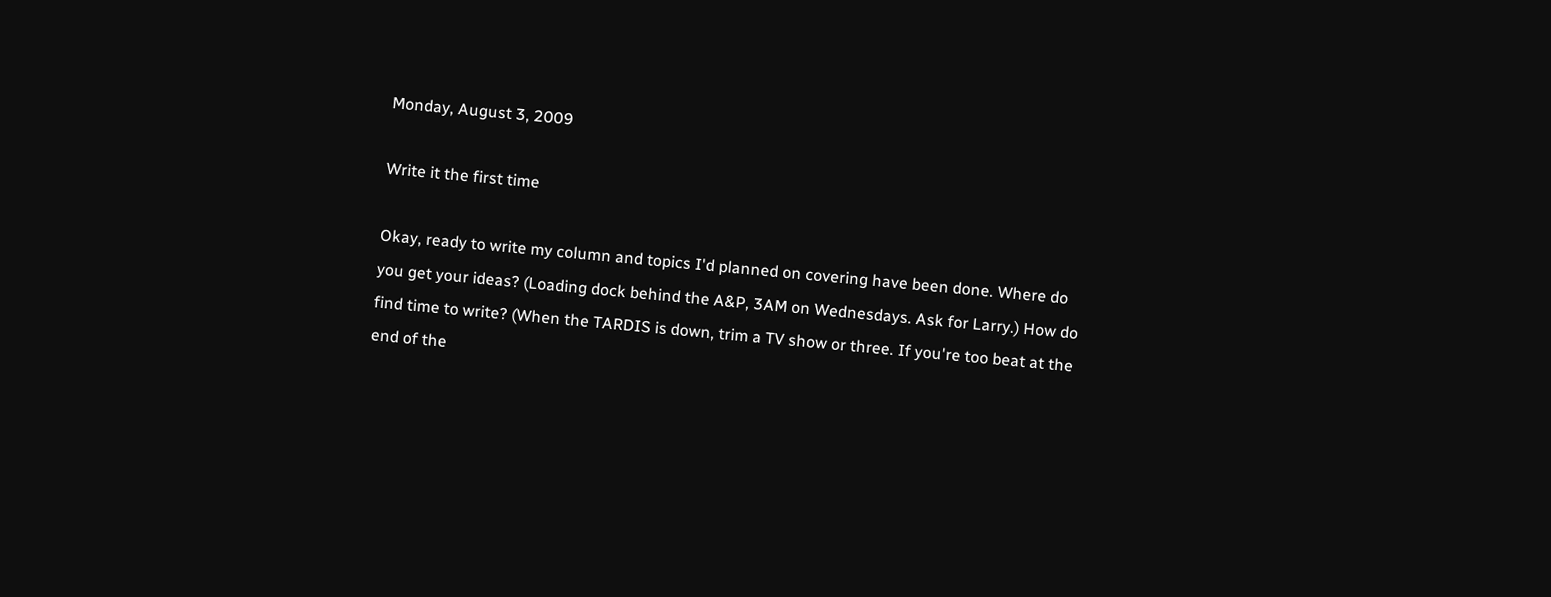Monday, August 3, 2009

Write it the first time

Okay, ready to write my column and topics I'd planned on covering have been done. Where do you get your ideas? (Loading dock behind the A&P, 3AM on Wednesdays. Ask for Larry.) How do find time to write? (When the TARDIS is down, trim a TV show or three. If you're too beat at the end of the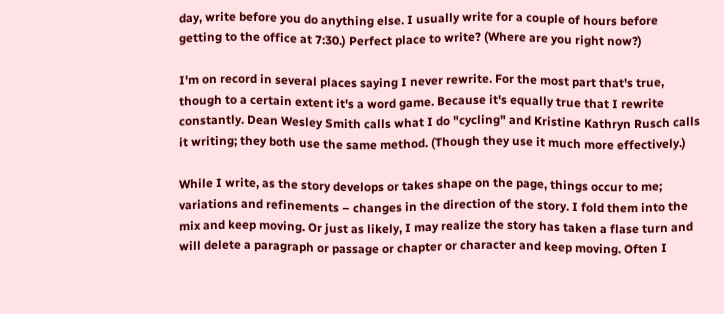day, write before you do anything else. I usually write for a couple of hours before getting to the office at 7:30.) Perfect place to write? (Where are you right now?)

I'm on record in several places saying I never rewrite. For the most part that's true, though to a certain extent it's a word game. Because it's equally true that I rewrite constantly. Dean Wesley Smith calls what I do "cycling" and Kristine Kathryn Rusch calls it writing; they both use the same method. (Though they use it much more effectively.)

While I write, as the story develops or takes shape on the page, things occur to me; variations and refinements – changes in the direction of the story. I fold them into the mix and keep moving. Or just as likely, I may realize the story has taken a flase turn and will delete a paragraph or passage or chapter or character and keep moving. Often I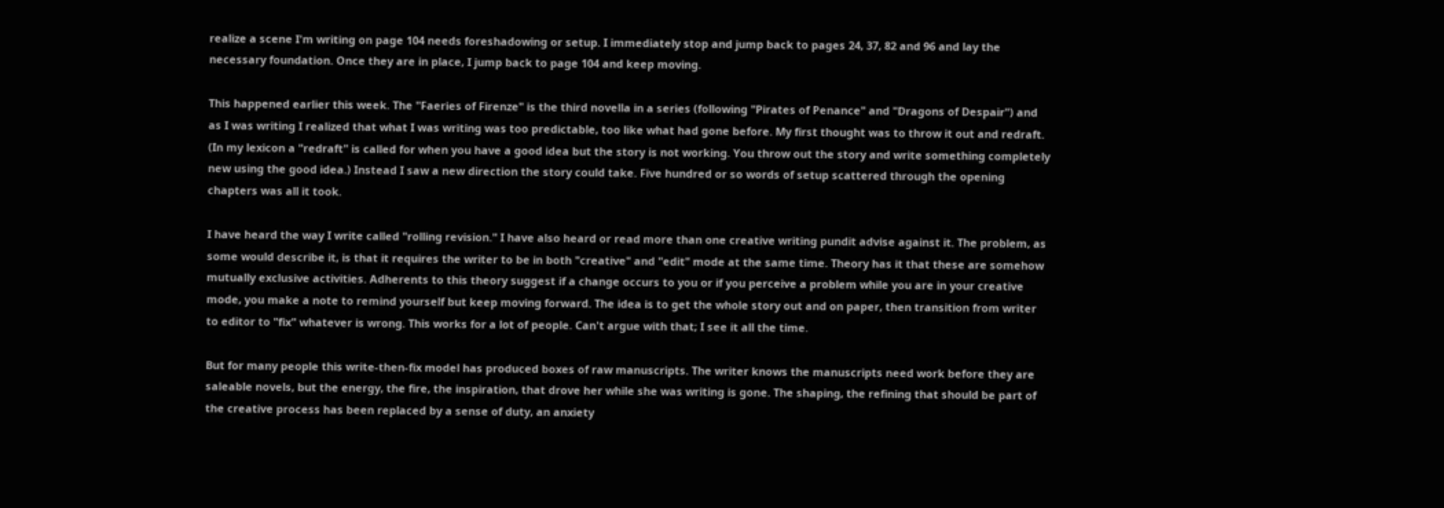realize a scene I'm writing on page 104 needs foreshadowing or setup. I immediately stop and jump back to pages 24, 37, 82 and 96 and lay the necessary foundation. Once they are in place, I jump back to page 104 and keep moving.

This happened earlier this week. The "Faeries of Firenze" is the third novella in a series (following "Pirates of Penance" and "Dragons of Despair") and as I was writing I realized that what I was writing was too predictable, too like what had gone before. My first thought was to throw it out and redraft. (In my lexicon a "redraft" is called for when you have a good idea but the story is not working. You throw out the story and write something completely new using the good idea.) Instead I saw a new direction the story could take. Five hundred or so words of setup scattered through the opening chapters was all it took.

I have heard the way I write called "rolling revision." I have also heard or read more than one creative writing pundit advise against it. The problem, as some would describe it, is that it requires the writer to be in both "creative" and "edit" mode at the same time. Theory has it that these are somehow mutually exclusive activities. Adherents to this theory suggest if a change occurs to you or if you perceive a problem while you are in your creative mode, you make a note to remind yourself but keep moving forward. The idea is to get the whole story out and on paper, then transition from writer to editor to "fix" whatever is wrong. This works for a lot of people. Can't argue with that; I see it all the time.

But for many people this write-then-fix model has produced boxes of raw manuscripts. The writer knows the manuscripts need work before they are saleable novels, but the energy, the fire, the inspiration, that drove her while she was writing is gone. The shaping, the refining that should be part of the creative process has been replaced by a sense of duty, an anxiety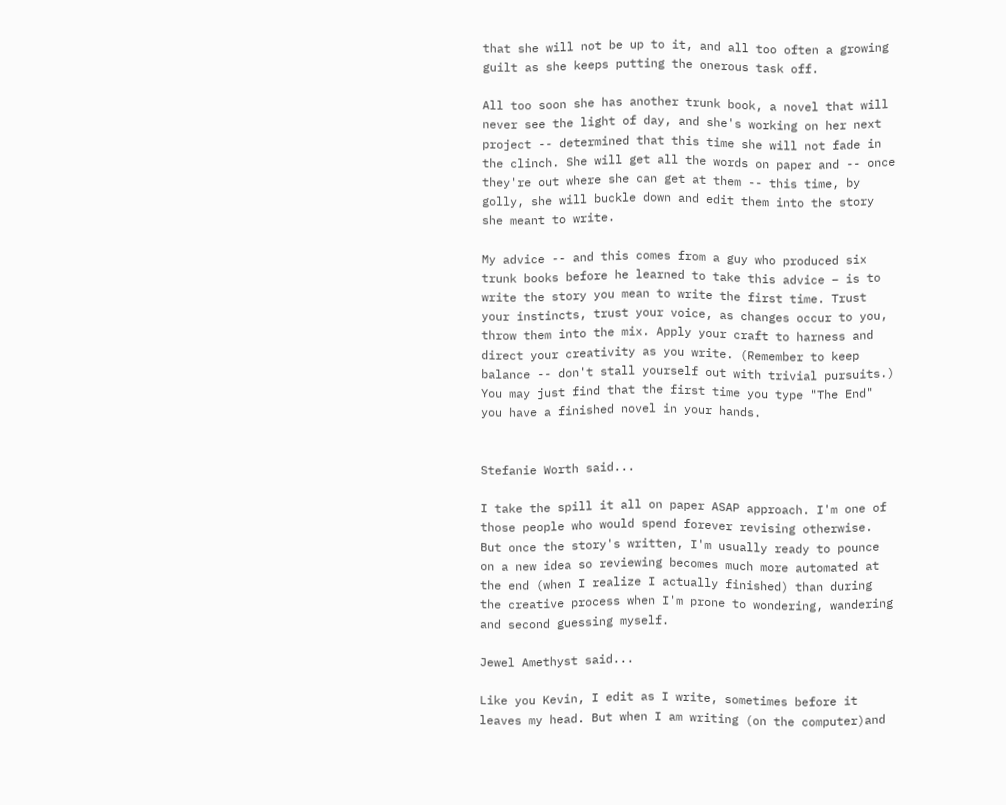that she will not be up to it, and all too often a growing guilt as she keeps putting the onerous task off.

All too soon she has another trunk book, a novel that will never see the light of day, and she's working on her next project -- determined that this time she will not fade in the clinch. She will get all the words on paper and -- once they're out where she can get at them -- this time, by golly, she will buckle down and edit them into the story she meant to write.

My advice -- and this comes from a guy who produced six trunk books before he learned to take this advice – is to write the story you mean to write the first time. Trust your instincts, trust your voice, as changes occur to you, throw them into the mix. Apply your craft to harness and direct your creativity as you write. (Remember to keep balance -- don't stall yourself out with trivial pursuits.) You may just find that the first time you type "The End" you have a finished novel in your hands.


Stefanie Worth said...

I take the spill it all on paper ASAP approach. I'm one of those people who would spend forever revising otherwise. But once the story's written, I'm usually ready to pounce on a new idea so reviewing becomes much more automated at the end (when I realize I actually finished) than during the creative process when I'm prone to wondering, wandering and second guessing myself.

Jewel Amethyst said...

Like you Kevin, I edit as I write, sometimes before it leaves my head. But when I am writing (on the computer)and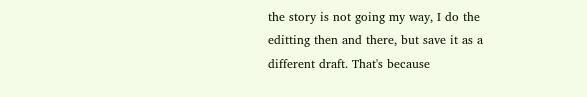the story is not going my way, I do the editting then and there, but save it as a different draft. That's because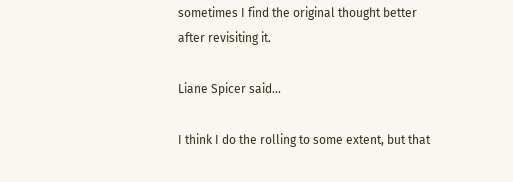sometimes I find the original thought better after revisiting it.

Liane Spicer said...

I think I do the rolling to some extent, but that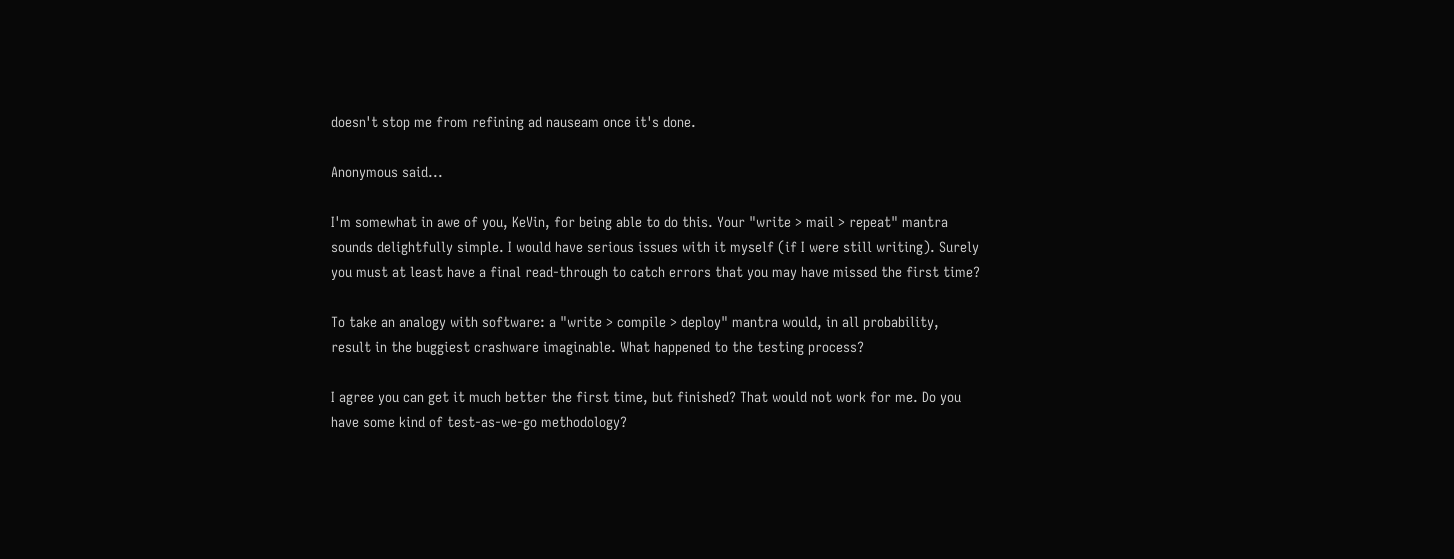doesn't stop me from refining ad nauseam once it's done.

Anonymous said...

I'm somewhat in awe of you, KeVin, for being able to do this. Your "write > mail > repeat" mantra sounds delightfully simple. I would have serious issues with it myself (if I were still writing). Surely you must at least have a final read-through to catch errors that you may have missed the first time?

To take an analogy with software: a "write > compile > deploy" mantra would, in all probability, result in the buggiest crashware imaginable. What happened to the testing process?

I agree you can get it much better the first time, but finished? That would not work for me. Do you have some kind of test-as-we-go methodology?